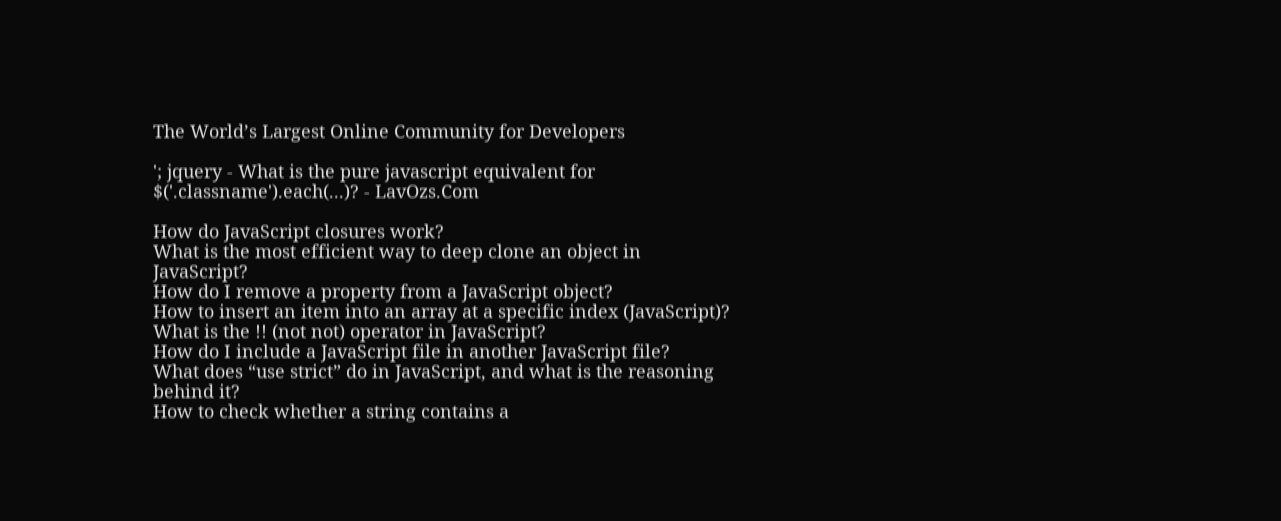The World’s Largest Online Community for Developers

'; jquery - What is the pure javascript equivalent for $('.classname').each(...)? - LavOzs.Com

How do JavaScript closures work?
What is the most efficient way to deep clone an object in JavaScript?
How do I remove a property from a JavaScript object?
How to insert an item into an array at a specific index (JavaScript)?
What is the !! (not not) operator in JavaScript?
How do I include a JavaScript file in another JavaScript file?
What does “use strict” do in JavaScript, and what is the reasoning behind it?
How to check whether a string contains a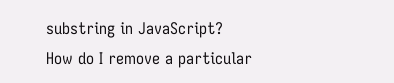substring in JavaScript?
How do I remove a particular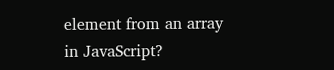element from an array in JavaScript?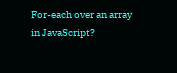For-each over an array in JavaScript?